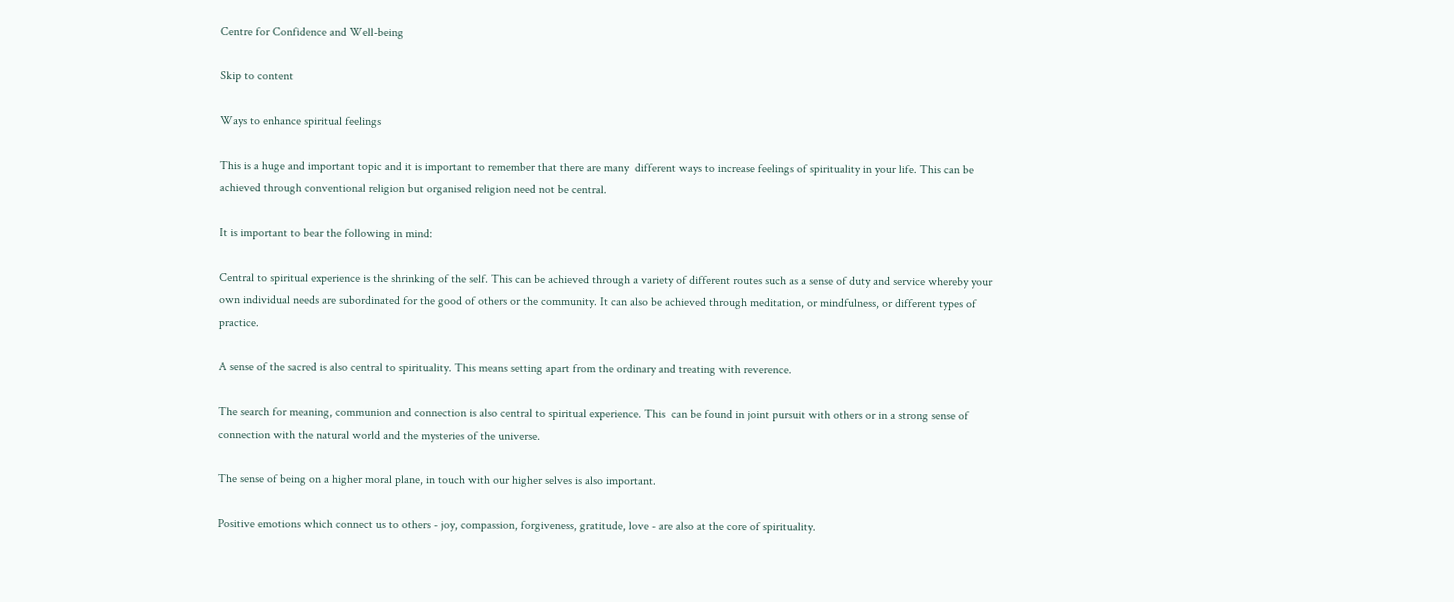Centre for Confidence and Well-being

Skip to content

Ways to enhance spiritual feelings

This is a huge and important topic and it is important to remember that there are many  different ways to increase feelings of spirituality in your life. This can be achieved through conventional religion but organised religion need not be central.

It is important to bear the following in mind:

Central to spiritual experience is the shrinking of the self. This can be achieved through a variety of different routes such as a sense of duty and service whereby your own individual needs are subordinated for the good of others or the community. It can also be achieved through meditation, or mindfulness, or different types of practice.

A sense of the sacred is also central to spirituality. This means setting apart from the ordinary and treating with reverence.

The search for meaning, communion and connection is also central to spiritual experience. This  can be found in joint pursuit with others or in a strong sense of connection with the natural world and the mysteries of the universe.

The sense of being on a higher moral plane, in touch with our higher selves is also important.

Positive emotions which connect us to others - joy, compassion, forgiveness, gratitude, love - are also at the core of spirituality.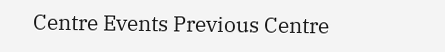Centre Events Previous Centre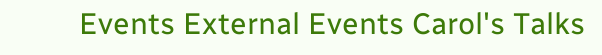Events External Events Carol's Talks